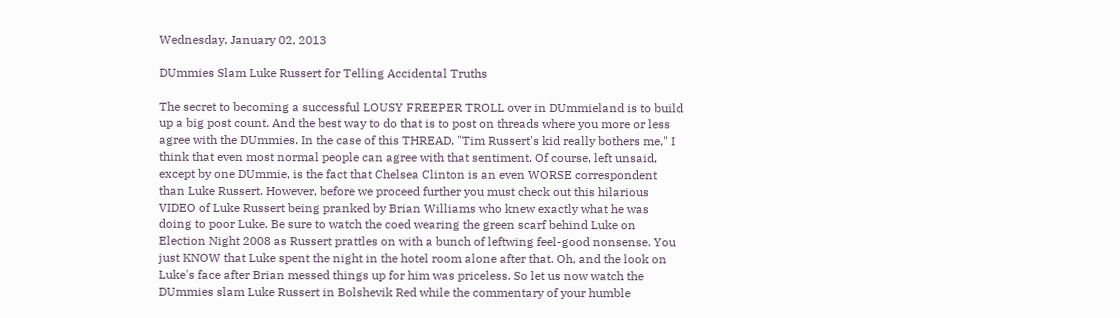Wednesday, January 02, 2013

DUmmies Slam Luke Russert for Telling Accidental Truths

The secret to becoming a successful LOUSY FREEPER TROLL over in DUmmieland is to build up a big post count. And the best way to do that is to post on threads where you more or less agree with the DUmmies. In the case of this THREAD, "Tim Russert's kid really bothers me," I think that even most normal people can agree with that sentiment. Of course, left unsaid, except by one DUmmie, is the fact that Chelsea Clinton is an even WORSE correspondent than Luke Russert. However, before we proceed further you must check out this hilarious VIDEO of Luke Russert being pranked by Brian Williams who knew exactly what he was doing to poor Luke. Be sure to watch the coed wearing the green scarf behind Luke on Election Night 2008 as Russert prattles on with a bunch of leftwing feel-good nonsense. You just KNOW that Luke spent the night in the hotel room alone after that. Oh, and the look on Luke's face after Brian messed things up for him was priceless. So let us now watch the DUmmies slam Luke Russert in Bolshevik Red while the commentary of your humble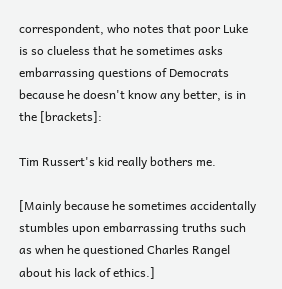correspondent, who notes that poor Luke is so clueless that he sometimes asks embarrassing questions of Democrats because he doesn't know any better, is in the [brackets]:

Tim Russert's kid really bothers me.

[Mainly because he sometimes accidentally stumbles upon embarrassing truths such as when he questioned Charles Rangel about his lack of ethics.]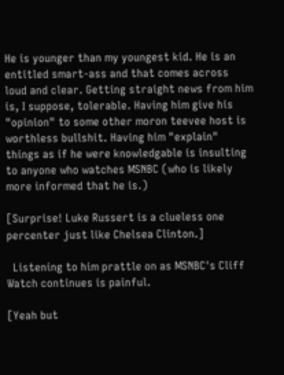He is younger than my youngest kid. He is an entitled smart-ass and that comes across loud and clear. Getting straight news from him is, I suppose, tolerable. Having him give his "opinion" to some other moron teevee host is worthless bullshit. Having him "explain" things as if he were knowledgable is insulting to anyone who watches MSNBC (who is likely more informed that he is.)

[Surprise! Luke Russert is a clueless one percenter just like Chelsea Clinton.]

  Listening to him prattle on as MSNBC's Cliff Watch continues is painful.

[Yeah but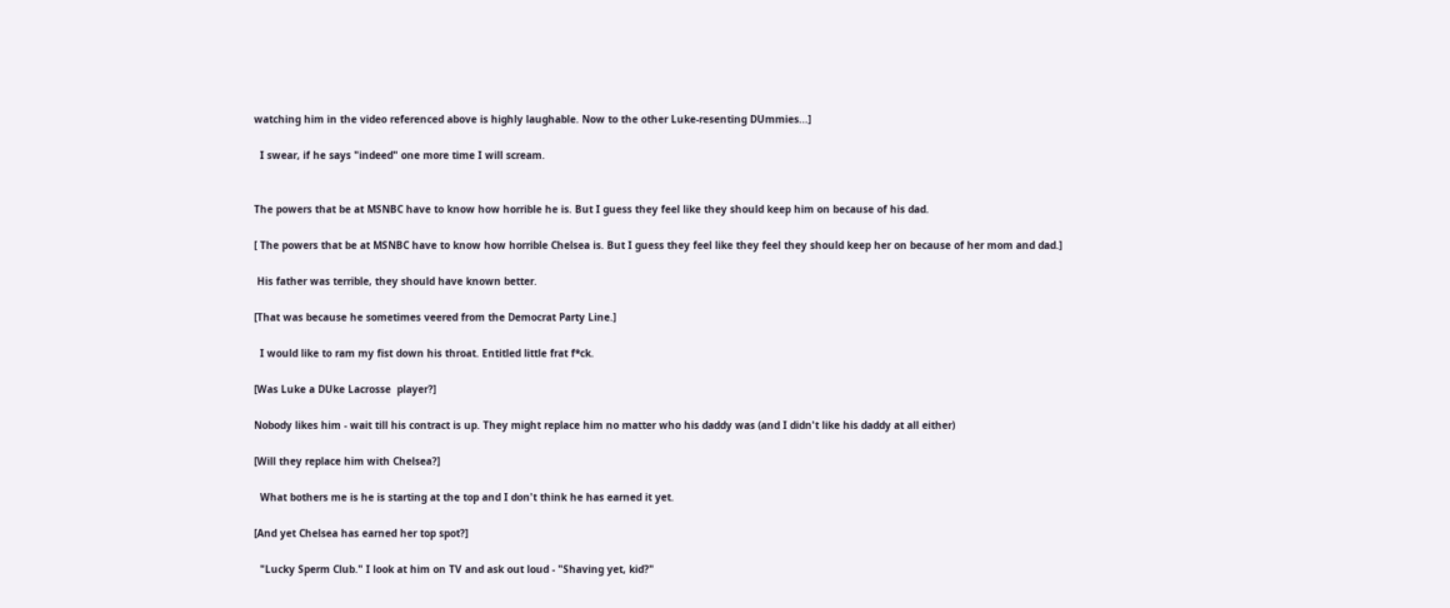watching him in the video referenced above is highly laughable. Now to the other Luke-resenting DUmmies...]

  I swear, if he says "indeed" one more time I will scream.


The powers that be at MSNBC have to know how horrible he is. But I guess they feel like they should keep him on because of his dad.

[ The powers that be at MSNBC have to know how horrible Chelsea is. But I guess they feel like they feel they should keep her on because of her mom and dad.]

 His father was terrible, they should have known better.

[That was because he sometimes veered from the Democrat Party Line.]

  I would like to ram my fist down his throat. Entitled little frat f*ck.

[Was Luke a DUke Lacrosse  player?]

Nobody likes him - wait till his contract is up. They might replace him no matter who his daddy was (and I didn't like his daddy at all either)

[Will they replace him with Chelsea?]

  What bothers me is he is starting at the top and I don't think he has earned it yet.

[And yet Chelsea has earned her top spot?]

  "Lucky Sperm Club." I look at him on TV and ask out loud - "Shaving yet, kid?"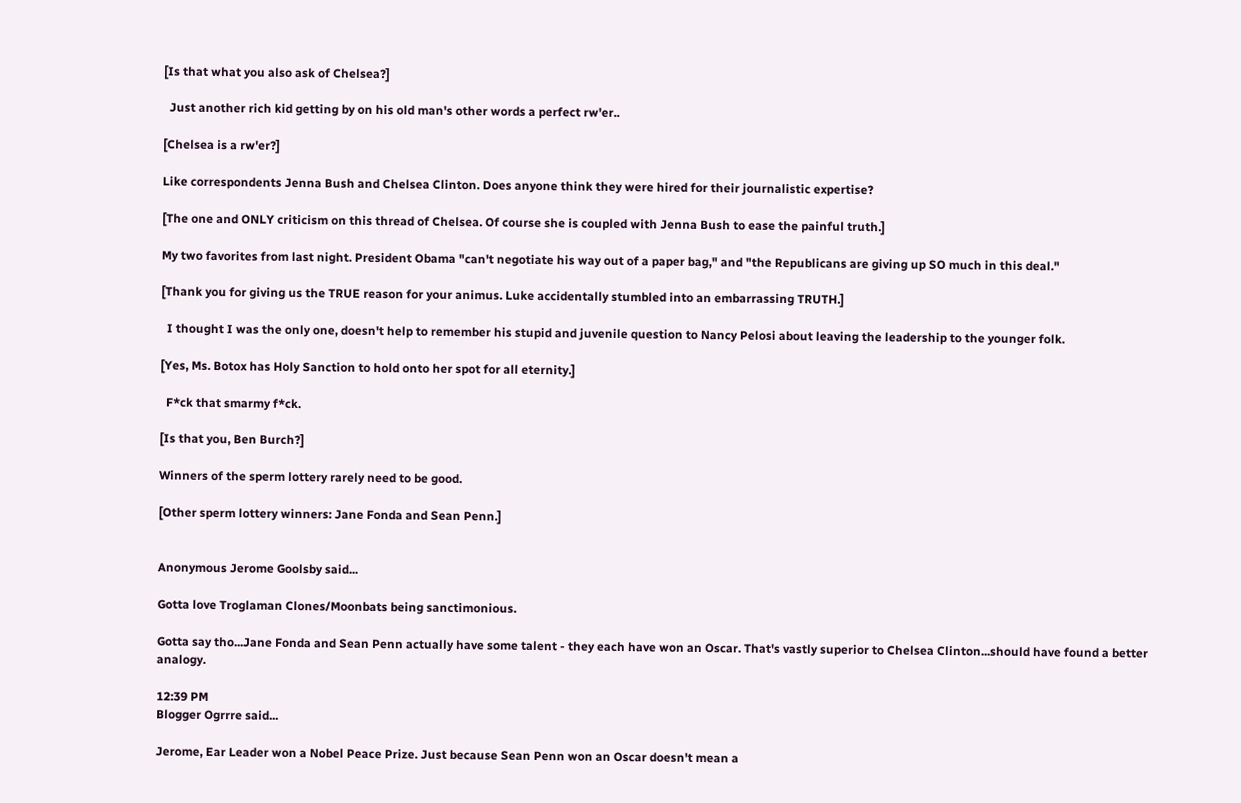[Is that what you also ask of Chelsea?]

  Just another rich kid getting by on his old man's other words a perfect rw'er..

[Chelsea is a rw'er?]

Like correspondents Jenna Bush and Chelsea Clinton. Does anyone think they were hired for their journalistic expertise?

[The one and ONLY criticism on this thread of Chelsea. Of course she is coupled with Jenna Bush to ease the painful truth.]

My two favorites from last night. President Obama "can't negotiate his way out of a paper bag," and "the Republicans are giving up SO much in this deal."

[Thank you for giving us the TRUE reason for your animus. Luke accidentally stumbled into an embarrassing TRUTH.]

  I thought I was the only one, doesn't help to remember his stupid and juvenile question to Nancy Pelosi about leaving the leadership to the younger folk.

[Yes, Ms. Botox has Holy Sanction to hold onto her spot for all eternity.]

  F*ck that smarmy f*ck.

[Is that you, Ben Burch?]

Winners of the sperm lottery rarely need to be good.

[Other sperm lottery winners: Jane Fonda and Sean Penn.]


Anonymous Jerome Goolsby said...

Gotta love Troglaman Clones/Moonbats being sanctimonious.

Gotta say tho...Jane Fonda and Sean Penn actually have some talent - they each have won an Oscar. That's vastly superior to Chelsea Clinton...should have found a better analogy.

12:39 PM
Blogger Ogrrre said...

Jerome, Ear Leader won a Nobel Peace Prize. Just because Sean Penn won an Oscar doesn't mean a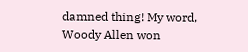damned thing! My word, Woody Allen won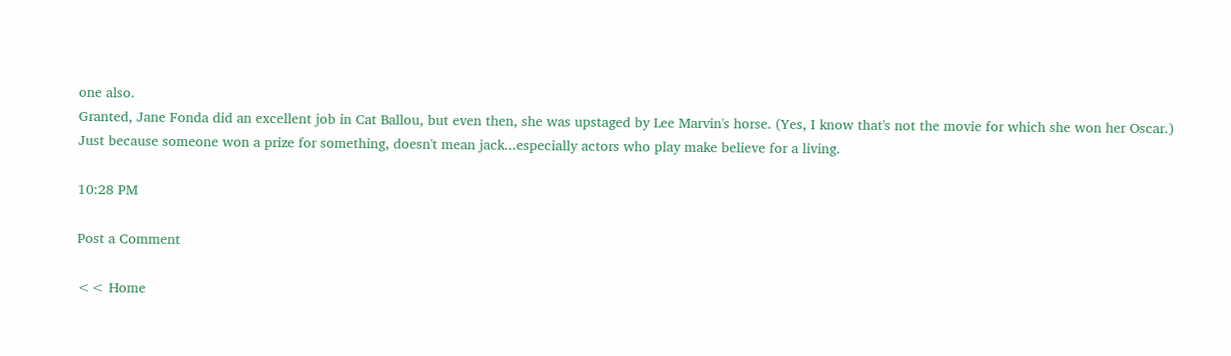one also.
Granted, Jane Fonda did an excellent job in Cat Ballou, but even then, she was upstaged by Lee Marvin's horse. (Yes, I know that's not the movie for which she won her Oscar.)
Just because someone won a prize for something, doesn't mean jack...especially actors who play make believe for a living.

10:28 PM

Post a Comment

<< Home